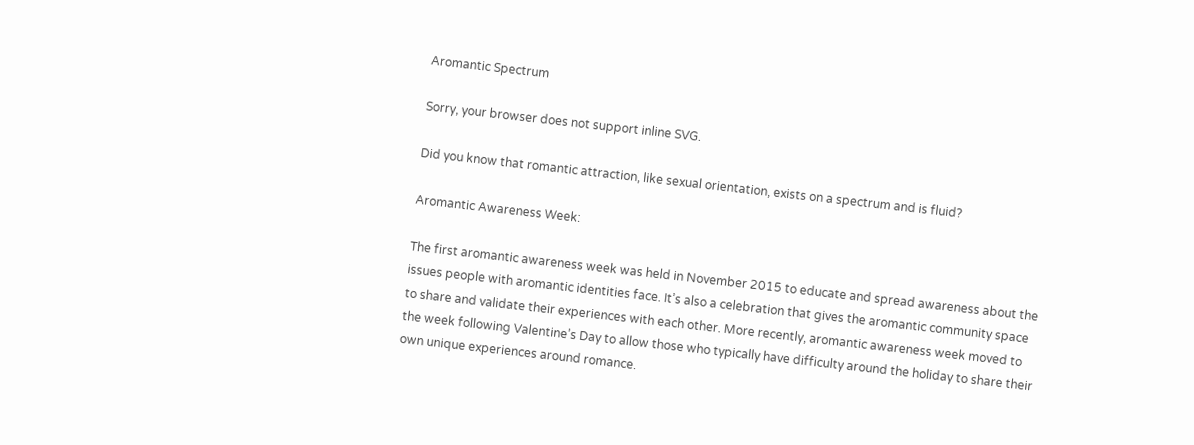Aromantic Spectrum

Sorry, your browser does not support inline SVG.

Did you know that romantic attraction, like sexual orientation, exists on a spectrum and is fluid?

Aromantic Awareness Week:

The first aromantic awareness week was held in November 2015 to educate and spread awareness about the issues people with aromantic identities face. It’s also a celebration that gives the aromantic community space to share and validate their experiences with each other. More recently, aromantic awareness week moved to the week following Valentine’s Day to allow those who typically have difficulty around the holiday to share their own unique experiences around romance.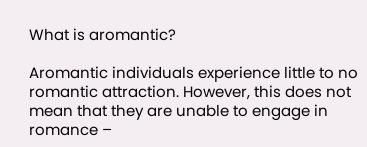What is aromantic?

Aromantic individuals experience little to no romantic attraction. However, this does not mean that they are unable to engage in romance –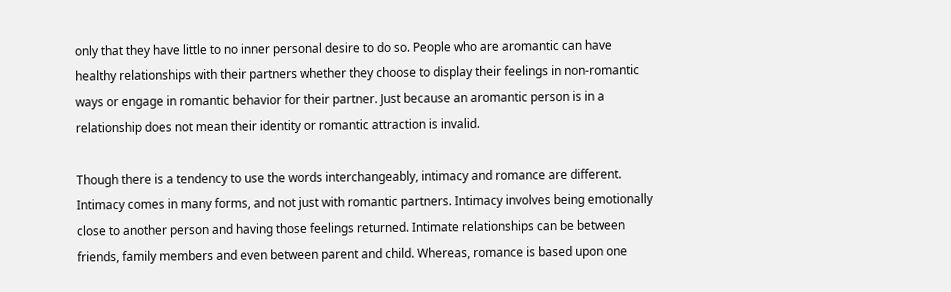only that they have little to no inner personal desire to do so. People who are aromantic can have healthy relationships with their partners whether they choose to display their feelings in non-romantic ways or engage in romantic behavior for their partner. Just because an aromantic person is in a relationship does not mean their identity or romantic attraction is invalid.

Though there is a tendency to use the words interchangeably, intimacy and romance are different. Intimacy comes in many forms, and not just with romantic partners. Intimacy involves being emotionally close to another person and having those feelings returned. Intimate relationships can be between friends, family members and even between parent and child. Whereas, romance is based upon one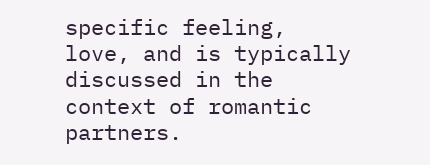specific feeling, love, and is typically discussed in the context of romantic partners.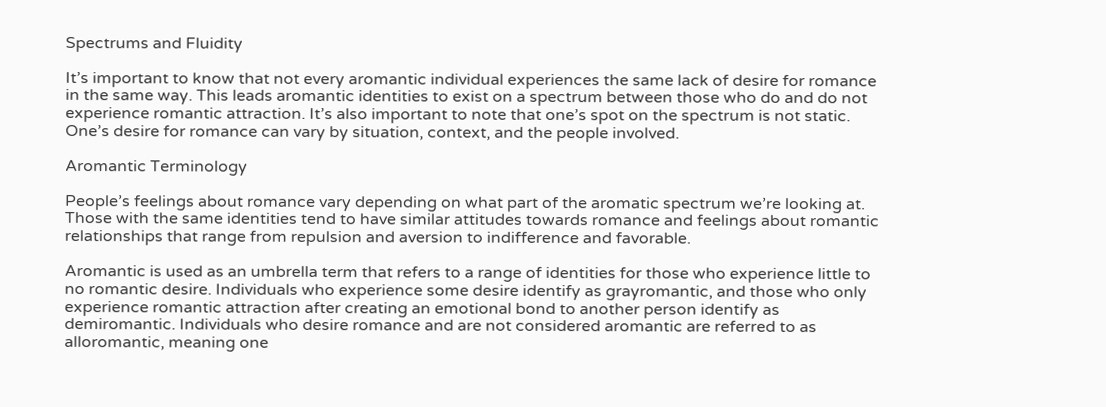Spectrums and Fluidity

It’s important to know that not every aromantic individual experiences the same lack of desire for romance in the same way. This leads aromantic identities to exist on a spectrum between those who do and do not experience romantic attraction. It’s also important to note that one’s spot on the spectrum is not static. One’s desire for romance can vary by situation, context, and the people involved.

Aromantic Terminology

People’s feelings about romance vary depending on what part of the aromatic spectrum we’re looking at. Those with the same identities tend to have similar attitudes towards romance and feelings about romantic relationships that range from repulsion and aversion to indifference and favorable.

Aromantic is used as an umbrella term that refers to a range of identities for those who experience little to no romantic desire. Individuals who experience some desire identify as grayromantic, and those who only experience romantic attraction after creating an emotional bond to another person identify as demiromantic. Individuals who desire romance and are not considered aromantic are referred to as alloromantic, meaning one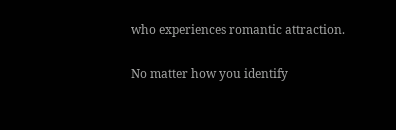who experiences romantic attraction.

No matter how you identify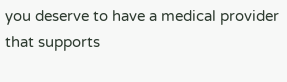you deserve to have a medical provider that supports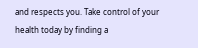and respects you. Take control of your health today by finding a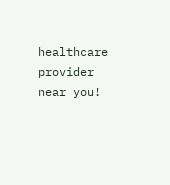healthcare provider near you!